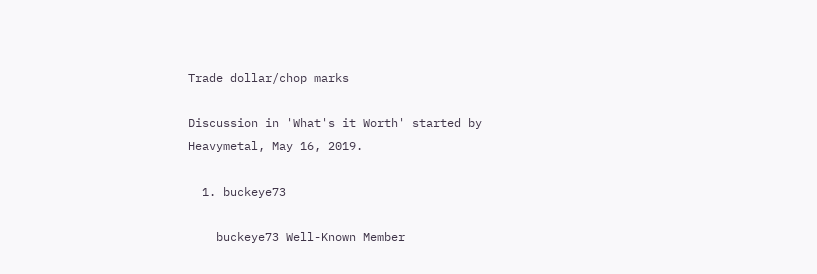Trade dollar/chop marks

Discussion in 'What's it Worth' started by Heavymetal, May 16, 2019.

  1. buckeye73

    buckeye73 Well-Known Member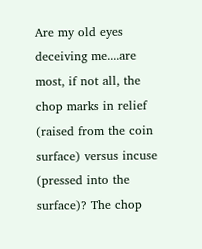Are my old eyes deceiving me....are most, if not all, the chop marks in relief (raised from the coin surface) versus incuse (pressed into the surface)? The chop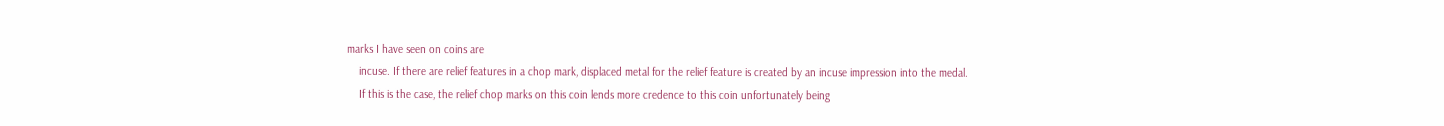marks I have seen on coins are
    incuse. If there are relief features in a chop mark, displaced metal for the relief feature is created by an incuse impression into the medal.
    If this is the case, the relief chop marks on this coin lends more credence to this coin unfortunately being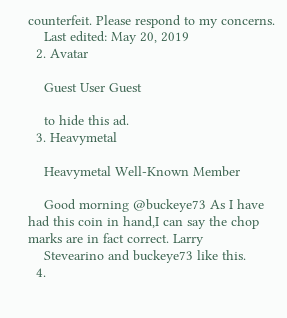counterfeit. Please respond to my concerns.
    Last edited: May 20, 2019
  2. Avatar

    Guest User Guest

    to hide this ad.
  3. Heavymetal

    Heavymetal Well-Known Member

    Good morning @buckeye73 As I have had this coin in hand,I can say the chop marks are in fact correct. Larry
    Stevearino and buckeye73 like this.
  4.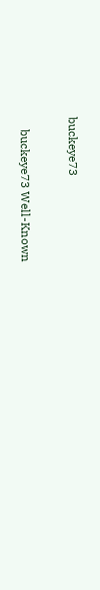buckeye73

    buckeye73 Well-Known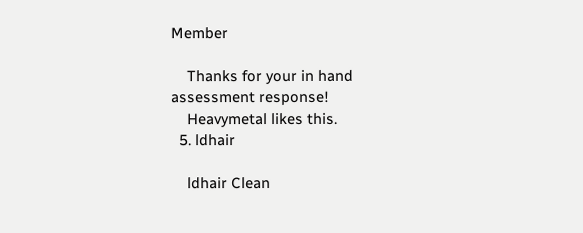Member

    Thanks for your in hand assessment response!
    Heavymetal likes this.
  5. ldhair

    ldhair Clean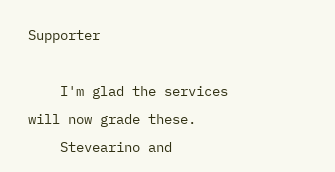Supporter

    I'm glad the services will now grade these.
    Stevearino and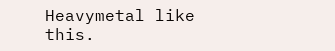Heavymetal like this.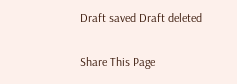Draft saved Draft deleted

Share This Page